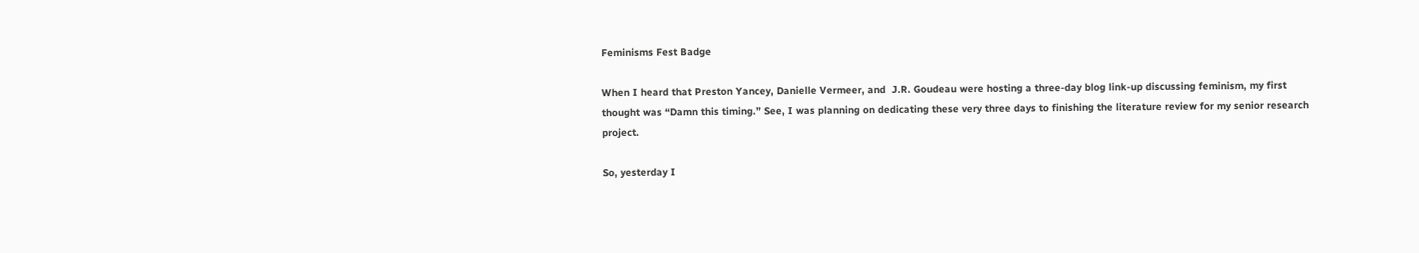Feminisms Fest Badge

When I heard that Preston Yancey, Danielle Vermeer, and  J.R. Goudeau were hosting a three-day blog link-up discussing feminism, my first thought was “Damn this timing.” See, I was planning on dedicating these very three days to finishing the literature review for my senior research project.

So, yesterday I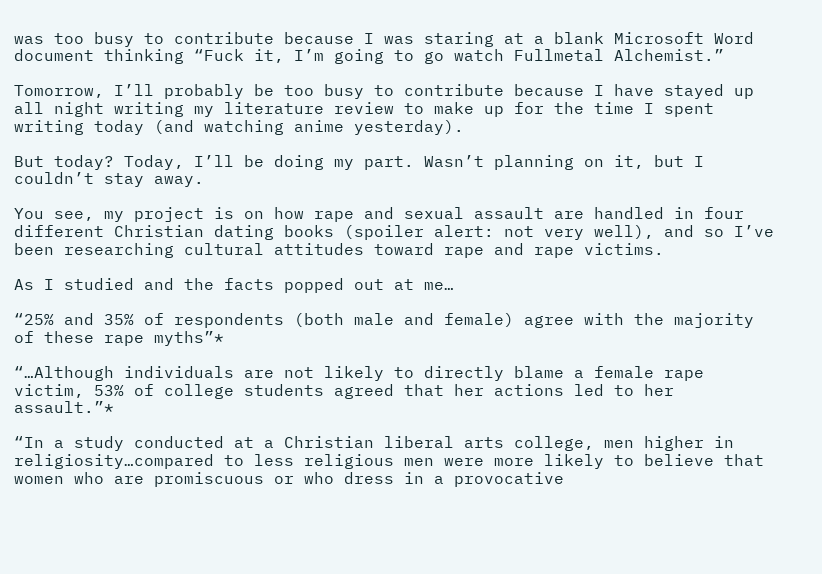was too busy to contribute because I was staring at a blank Microsoft Word document thinking “Fuck it, I’m going to go watch Fullmetal Alchemist.”

Tomorrow, I’ll probably be too busy to contribute because I have stayed up all night writing my literature review to make up for the time I spent writing today (and watching anime yesterday).

But today? Today, I’ll be doing my part. Wasn’t planning on it, but I couldn’t stay away.

You see, my project is on how rape and sexual assault are handled in four different Christian dating books (spoiler alert: not very well), and so I’ve been researching cultural attitudes toward rape and rape victims.

As I studied and the facts popped out at me…

“25% and 35% of respondents (both male and female) agree with the majority of these rape myths”*

“…Although individuals are not likely to directly blame a female rape victim, 53% of college students agreed that her actions led to her assault.”*

“In a study conducted at a Christian liberal arts college, men higher in religiosity…compared to less religious men were more likely to believe that women who are promiscuous or who dress in a provocative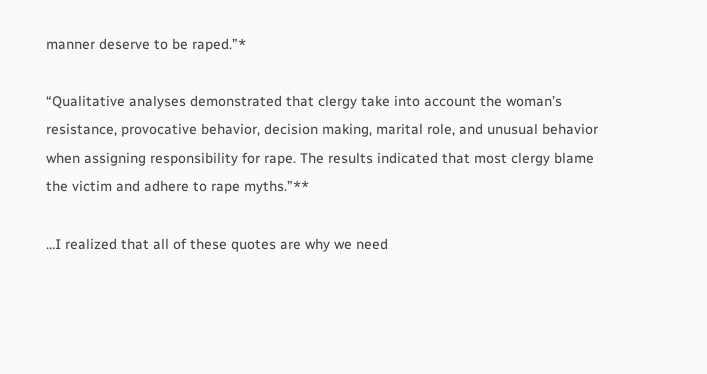manner deserve to be raped.”*

“Qualitative analyses demonstrated that clergy take into account the woman’s resistance, provocative behavior, decision making, marital role, and unusual behavior when assigning responsibility for rape. The results indicated that most clergy blame the victim and adhere to rape myths.”**

…I realized that all of these quotes are why we need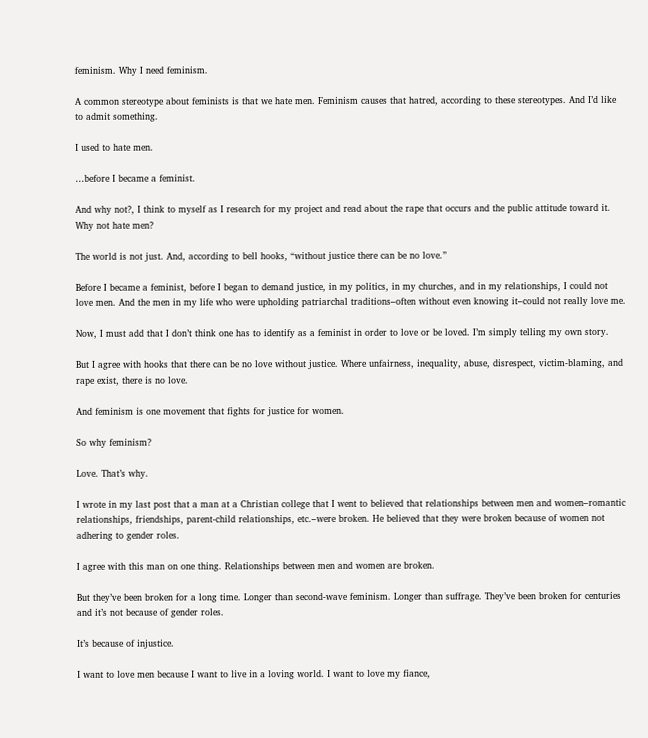feminism. Why I need feminism.

A common stereotype about feminists is that we hate men. Feminism causes that hatred, according to these stereotypes. And I’d like to admit something.

I used to hate men.

…before I became a feminist.

And why not?, I think to myself as I research for my project and read about the rape that occurs and the public attitude toward it. Why not hate men?

The world is not just. And, according to bell hooks, “without justice there can be no love.”

Before I became a feminist, before I began to demand justice, in my politics, in my churches, and in my relationships, I could not love men. And the men in my life who were upholding patriarchal traditions–often without even knowing it–could not really love me.

Now, I must add that I don’t think one has to identify as a feminist in order to love or be loved. I’m simply telling my own story.

But I agree with hooks that there can be no love without justice. Where unfairness, inequality, abuse, disrespect, victim-blaming, and rape exist, there is no love.

And feminism is one movement that fights for justice for women.

So why feminism?

Love. That’s why.

I wrote in my last post that a man at a Christian college that I went to believed that relationships between men and women–romantic relationships, friendships, parent-child relationships, etc.–were broken. He believed that they were broken because of women not adhering to gender roles.

I agree with this man on one thing. Relationships between men and women are broken.

But they’ve been broken for a long time. Longer than second-wave feminism. Longer than suffrage. They’ve been broken for centuries and it’s not because of gender roles.

It’s because of injustice.

I want to love men because I want to live in a loving world. I want to love my fiance,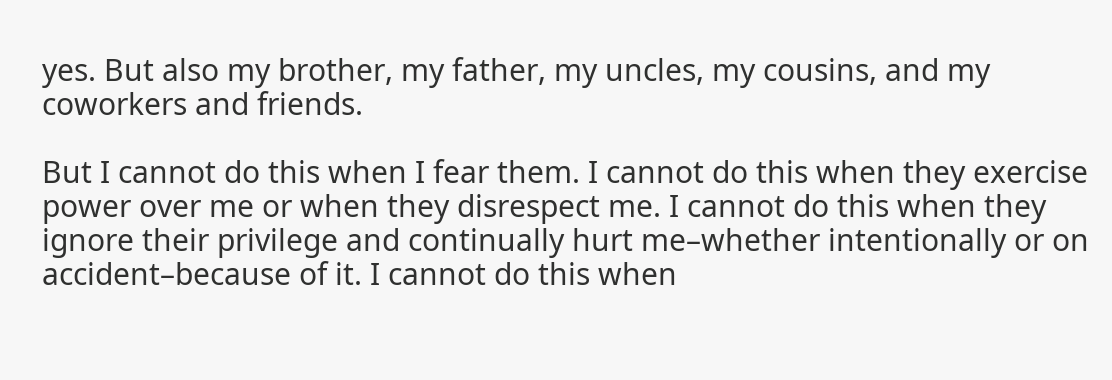yes. But also my brother, my father, my uncles, my cousins, and my coworkers and friends.

But I cannot do this when I fear them. I cannot do this when they exercise power over me or when they disrespect me. I cannot do this when they ignore their privilege and continually hurt me–whether intentionally or on accident–because of it. I cannot do this when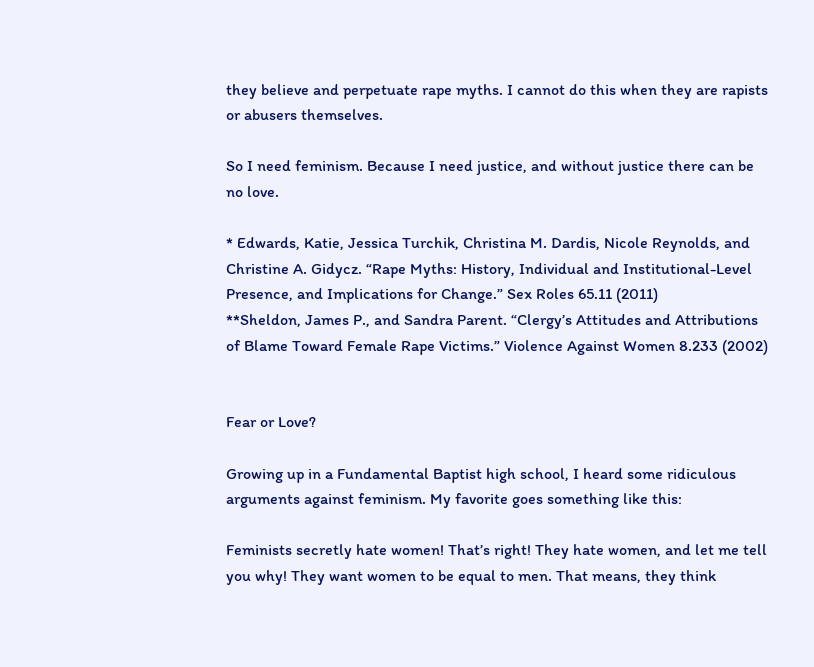they believe and perpetuate rape myths. I cannot do this when they are rapists or abusers themselves.

So I need feminism. Because I need justice, and without justice there can be no love.

* Edwards, Katie, Jessica Turchik, Christina M. Dardis, Nicole Reynolds, and Christine A. Gidycz. “Rape Myths: History, Individual and Institutional-Level Presence, and Implications for Change.” Sex Roles 65.11 (2011)
**Sheldon, James P., and Sandra Parent. “Clergy’s Attitudes and Attributions of Blame Toward Female Rape Victims.” Violence Against Women 8.233 (2002)


Fear or Love?

Growing up in a Fundamental Baptist high school, I heard some ridiculous arguments against feminism. My favorite goes something like this:

Feminists secretly hate women! That’s right! They hate women, and let me tell you why! They want women to be equal to men. That means, they think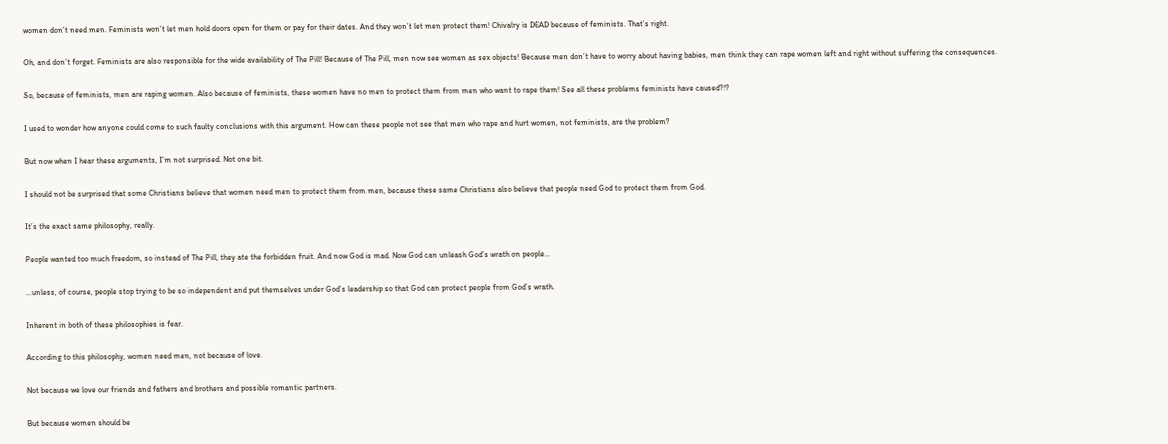women don’t need men. Feminists won’t let men hold doors open for them or pay for their dates. And they won’t let men protect them! Chivalry is DEAD because of feminists. That’s right.

Oh, and don’t forget. Feminists are also responsible for the wide availability of The Pill! Because of The Pill, men now see women as sex objects! Because men don’t have to worry about having babies, men think they can rape women left and right without suffering the consequences.

So, because of feminists, men are raping women. Also because of feminists, these women have no men to protect them from men who want to rape them! See all these problems feminists have caused?!?

I used to wonder how anyone could come to such faulty conclusions with this argument. How can these people not see that men who rape and hurt women, not feminists, are the problem?

But now when I hear these arguments, I’m not surprised. Not one bit.

I should not be surprised that some Christians believe that women need men to protect them from men, because these same Christians also believe that people need God to protect them from God.

It’s the exact same philosophy, really.

People wanted too much freedom, so instead of The Pill, they ate the forbidden fruit. And now God is mad. Now God can unleash God’s wrath on people…

…unless, of course, people stop trying to be so independent and put themselves under God’s leadership so that God can protect people from God’s wrath.

Inherent in both of these philosophies is fear.

According to this philosophy, women need men, not because of love.

Not because we love our friends and fathers and brothers and possible romantic partners.

But because women should be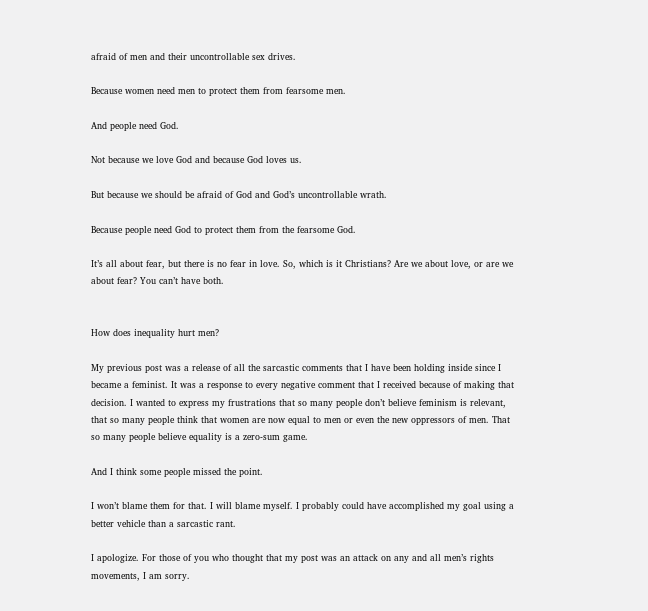afraid of men and their uncontrollable sex drives.

Because women need men to protect them from fearsome men.

And people need God.

Not because we love God and because God loves us.

But because we should be afraid of God and God’s uncontrollable wrath.

Because people need God to protect them from the fearsome God.

It’s all about fear, but there is no fear in love. So, which is it Christians? Are we about love, or are we about fear? You can’t have both.


How does inequality hurt men?

My previous post was a release of all the sarcastic comments that I have been holding inside since I became a feminist. It was a response to every negative comment that I received because of making that decision. I wanted to express my frustrations that so many people don’t believe feminism is relevant, that so many people think that women are now equal to men or even the new oppressors of men. That so many people believe equality is a zero-sum game.

And I think some people missed the point.

I won’t blame them for that. I will blame myself. I probably could have accomplished my goal using a better vehicle than a sarcastic rant.

I apologize. For those of you who thought that my post was an attack on any and all men’s rights movements, I am sorry.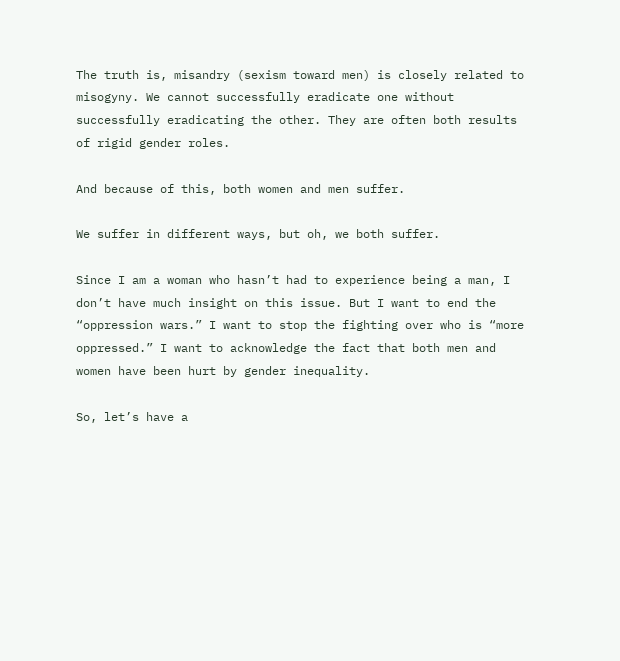The truth is, misandry (sexism toward men) is closely related to misogyny. We cannot successfully eradicate one without successfully eradicating the other. They are often both results of rigid gender roles.

And because of this, both women and men suffer.

We suffer in different ways, but oh, we both suffer.

Since I am a woman who hasn’t had to experience being a man, I don’t have much insight on this issue. But I want to end the “oppression wars.” I want to stop the fighting over who is “more oppressed.” I want to acknowledge the fact that both men and women have been hurt by gender inequality.

So, let’s have a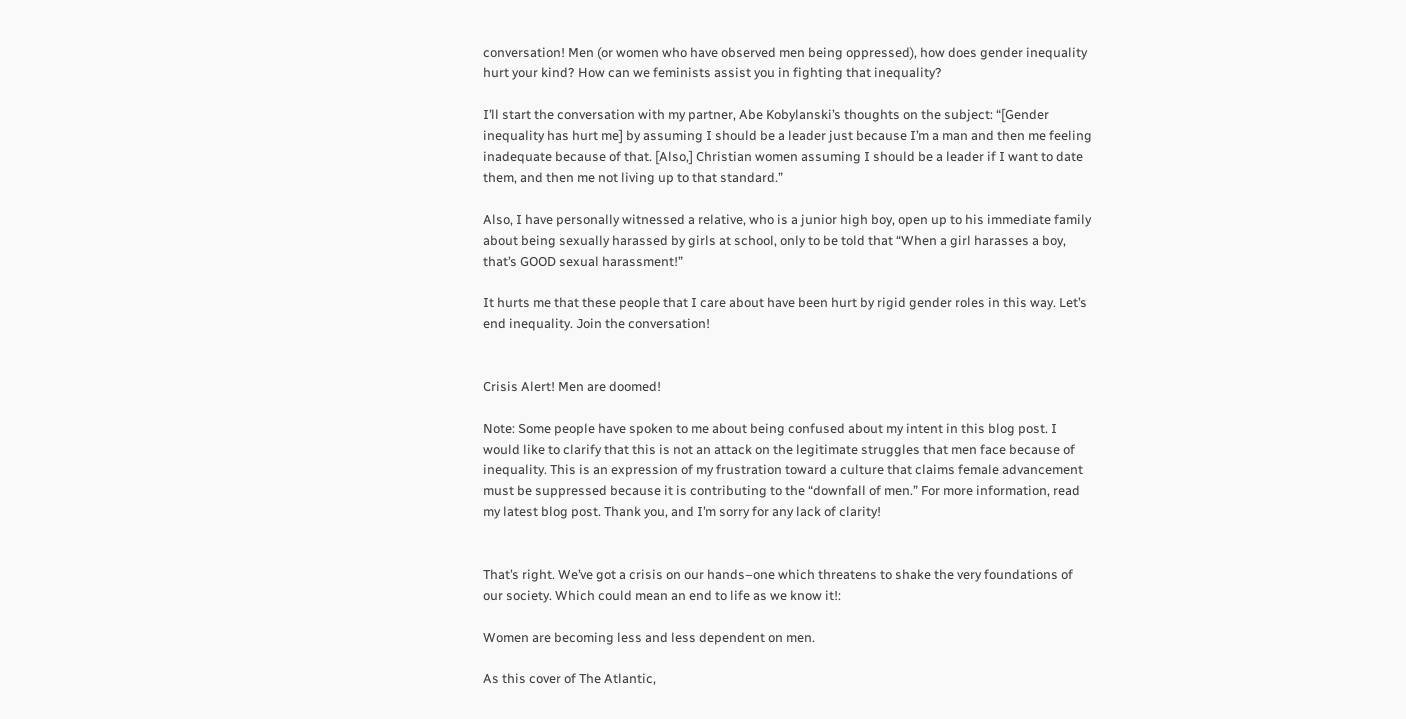conversation! Men (or women who have observed men being oppressed), how does gender inequality hurt your kind? How can we feminists assist you in fighting that inequality?

I’ll start the conversation with my partner, Abe Kobylanski’s thoughts on the subject: “[Gender inequality has hurt me] by assuming I should be a leader just because I’m a man and then me feeling inadequate because of that. [Also,] Christian women assuming I should be a leader if I want to date them, and then me not living up to that standard.”

Also, I have personally witnessed a relative, who is a junior high boy, open up to his immediate family about being sexually harassed by girls at school, only to be told that “When a girl harasses a boy, that’s GOOD sexual harassment!”

It hurts me that these people that I care about have been hurt by rigid gender roles in this way. Let’s end inequality. Join the conversation!


Crisis Alert! Men are doomed!

Note: Some people have spoken to me about being confused about my intent in this blog post. I would like to clarify that this is not an attack on the legitimate struggles that men face because of inequality. This is an expression of my frustration toward a culture that claims female advancement must be suppressed because it is contributing to the “downfall of men.” For more information, read my latest blog post. Thank you, and I’m sorry for any lack of clarity!


That’s right. We’ve got a crisis on our hands–one which threatens to shake the very foundations of our society. Which could mean an end to life as we know it!:

Women are becoming less and less dependent on men.

As this cover of The Atlantic,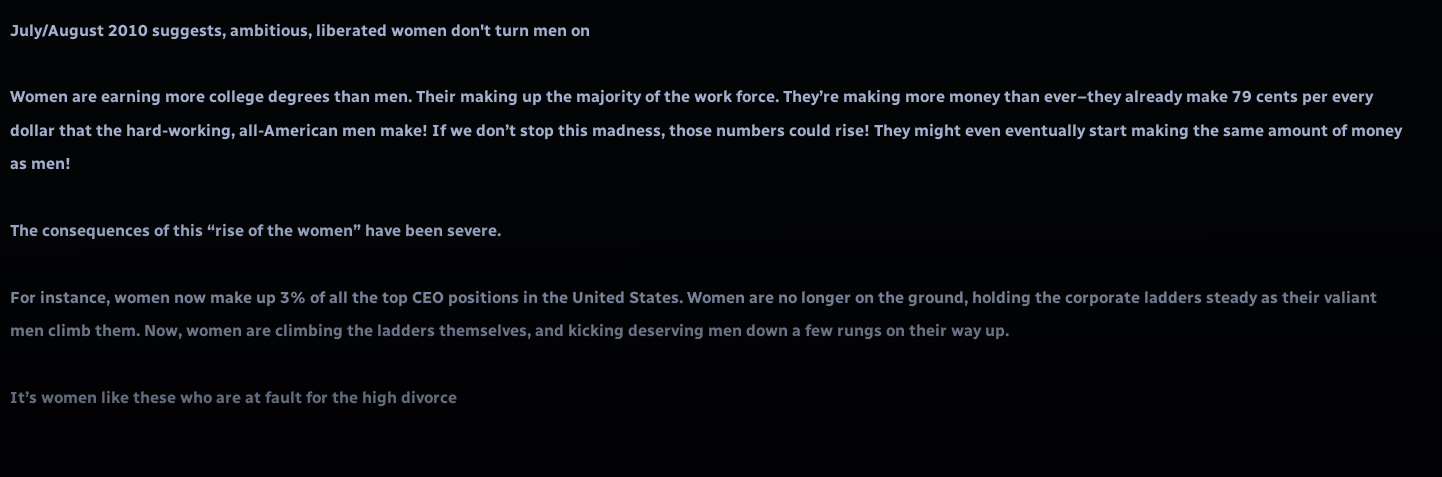July/August 2010 suggests, ambitious, liberated women don't turn men on

Women are earning more college degrees than men. Their making up the majority of the work force. They’re making more money than ever–they already make 79 cents per every dollar that the hard-working, all-American men make! If we don’t stop this madness, those numbers could rise! They might even eventually start making the same amount of money as men!

The consequences of this “rise of the women” have been severe.

For instance, women now make up 3% of all the top CEO positions in the United States. Women are no longer on the ground, holding the corporate ladders steady as their valiant men climb them. Now, women are climbing the ladders themselves, and kicking deserving men down a few rungs on their way up.

It’s women like these who are at fault for the high divorce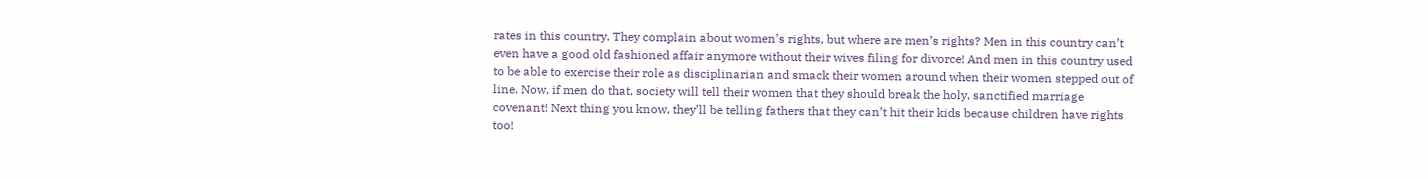rates in this country. They complain about women’s rights, but where are men’s rights? Men in this country can’t even have a good old fashioned affair anymore without their wives filing for divorce! And men in this country used to be able to exercise their role as disciplinarian and smack their women around when their women stepped out of line. Now, if men do that, society will tell their women that they should break the holy, sanctified marriage covenant! Next thing you know, they’ll be telling fathers that they can’t hit their kids because children have rights too!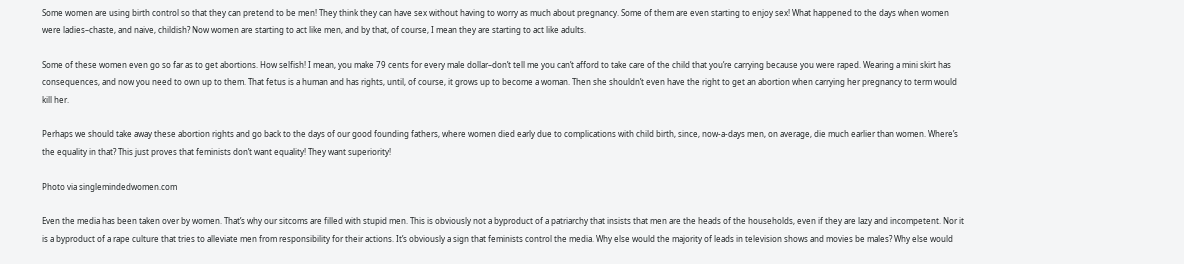Some women are using birth control so that they can pretend to be men! They think they can have sex without having to worry as much about pregnancy. Some of them are even starting to enjoy sex! What happened to the days when women were ladies–chaste, and naive, childish? Now women are starting to act like men, and by that, of course, I mean they are starting to act like adults.

Some of these women even go so far as to get abortions. How selfish! I mean, you make 79 cents for every male dollar–don’t tell me you can’t afford to take care of the child that you’re carrying because you were raped. Wearing a mini skirt has consequences, and now you need to own up to them. That fetus is a human and has rights, until, of course, it grows up to become a woman. Then she shouldn’t even have the right to get an abortion when carrying her pregnancy to term would kill her.

Perhaps we should take away these abortion rights and go back to the days of our good founding fathers, where women died early due to complications with child birth, since, now-a-days men, on average, die much earlier than women. Where’s the equality in that? This just proves that feminists don’t want equality! They want superiority!

Photo via singlemindedwomen.com

Even the media has been taken over by women. That’s why our sitcoms are filled with stupid men. This is obviously not a byproduct of a patriarchy that insists that men are the heads of the households, even if they are lazy and incompetent. Nor it is a byproduct of a rape culture that tries to alleviate men from responsibility for their actions. It’s obviously a sign that feminists control the media. Why else would the majority of leads in television shows and movies be males? Why else would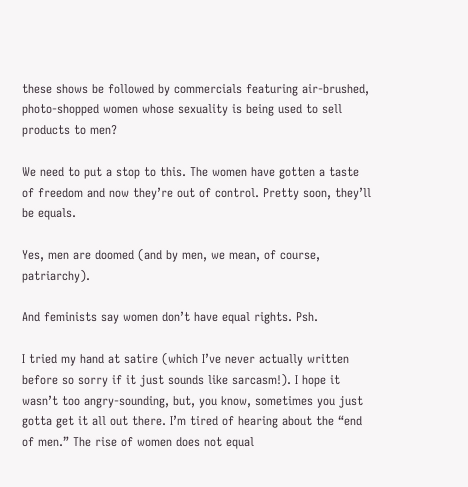these shows be followed by commercials featuring air-brushed, photo-shopped women whose sexuality is being used to sell products to men?

We need to put a stop to this. The women have gotten a taste of freedom and now they’re out of control. Pretty soon, they’ll be equals.

Yes, men are doomed (and by men, we mean, of course, patriarchy).

And feminists say women don’t have equal rights. Psh.

I tried my hand at satire (which I’ve never actually written before so sorry if it just sounds like sarcasm!). I hope it wasn’t too angry-sounding, but, you know, sometimes you just gotta get it all out there. I’m tired of hearing about the “end of men.” The rise of women does not equal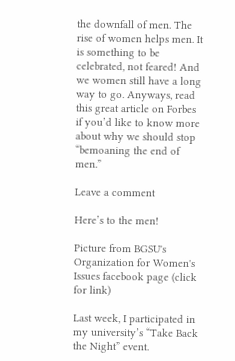the downfall of men. The rise of women helps men. It is something to be celebrated, not feared! And we women still have a long way to go. Anyways, read this great article on Forbes if you’d like to know more about why we should stop “bemoaning the end of men.”

Leave a comment

Here’s to the men!

Picture from BGSU's Organization for Women's Issues facebook page (click for link)

Last week, I participated in my university’s “Take Back the Night” event.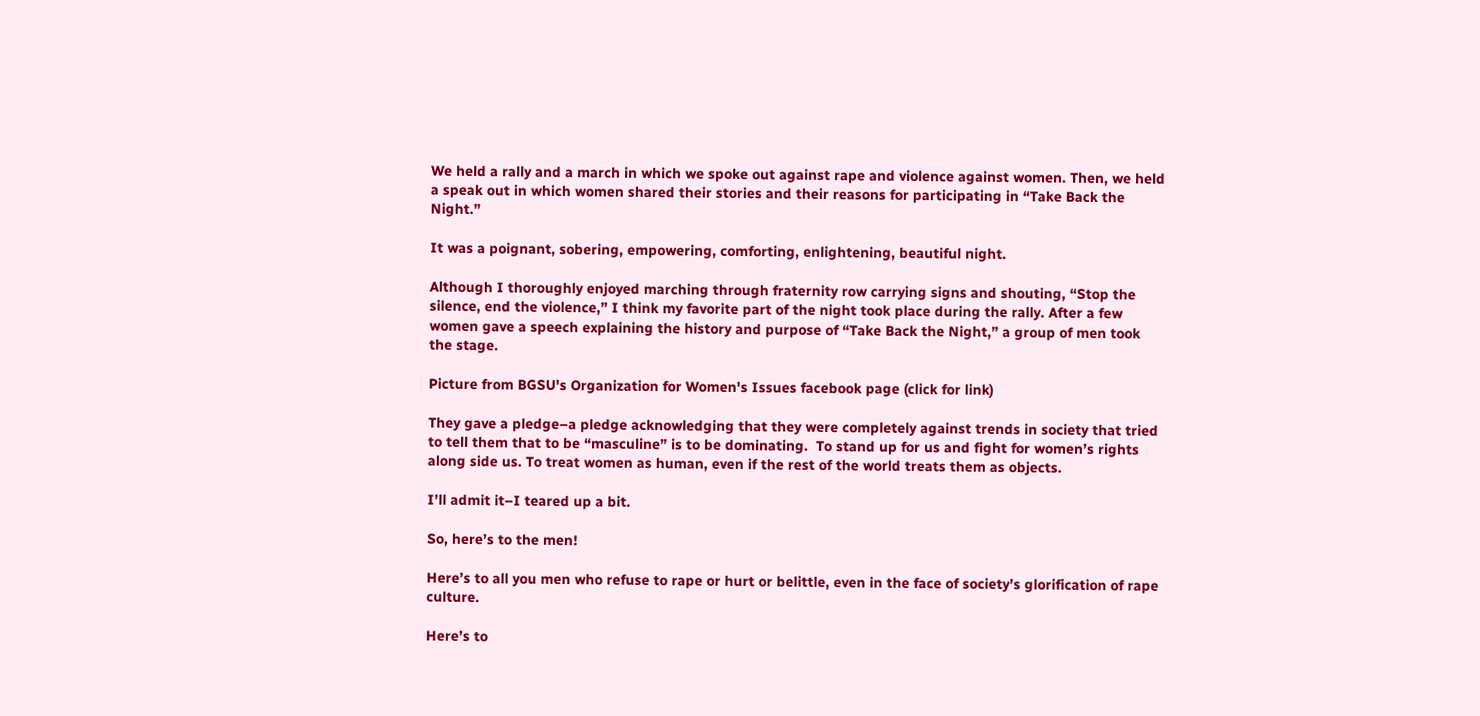We held a rally and a march in which we spoke out against rape and violence against women. Then, we held a speak out in which women shared their stories and their reasons for participating in “Take Back the Night.”

It was a poignant, sobering, empowering, comforting, enlightening, beautiful night.

Although I thoroughly enjoyed marching through fraternity row carrying signs and shouting, “Stop the silence, end the violence,” I think my favorite part of the night took place during the rally. After a few women gave a speech explaining the history and purpose of “Take Back the Night,” a group of men took the stage.

Picture from BGSU's Organization for Women's Issues facebook page (click for link)

They gave a pledge–a pledge acknowledging that they were completely against trends in society that tried to tell them that to be “masculine” is to be dominating.  To stand up for us and fight for women’s rights along side us. To treat women as human, even if the rest of the world treats them as objects.

I’ll admit it–I teared up a bit.

So, here’s to the men!

Here’s to all you men who refuse to rape or hurt or belittle, even in the face of society’s glorification of rape culture.

Here’s to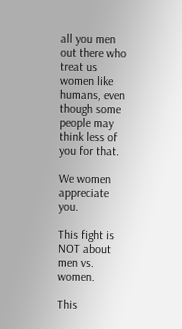all you men out there who treat us women like humans, even though some people may think less of you for that.

We women appreciate you.

This fight is NOT about men vs. women.

This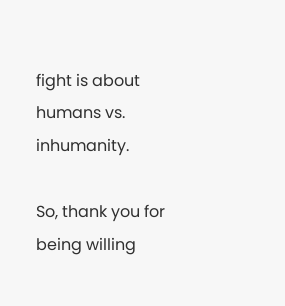fight is about humans vs. inhumanity.

So, thank you for being willing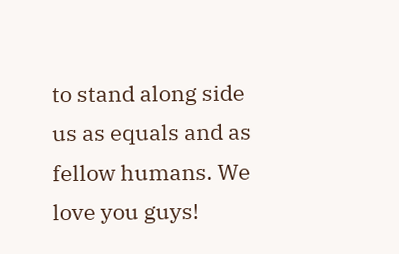to stand along side us as equals and as fellow humans. We love you guys!